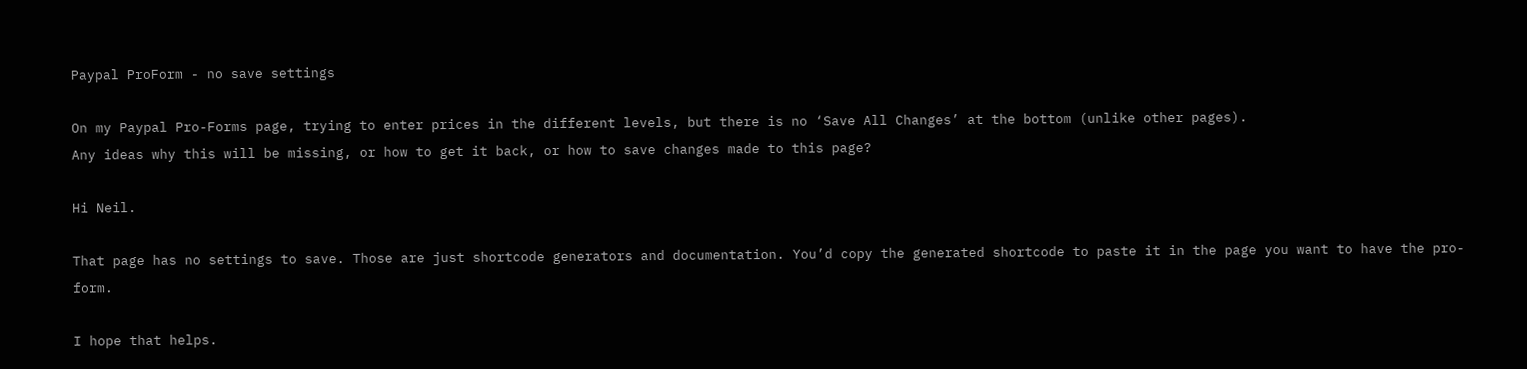Paypal ProForm - no save settings

On my Paypal Pro-Forms page, trying to enter prices in the different levels, but there is no ‘Save All Changes’ at the bottom (unlike other pages).
Any ideas why this will be missing, or how to get it back, or how to save changes made to this page?

Hi Neil.

That page has no settings to save. Those are just shortcode generators and documentation. You’d copy the generated shortcode to paste it in the page you want to have the pro-form.

I hope that helps.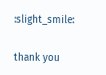:slight_smile:

thank you